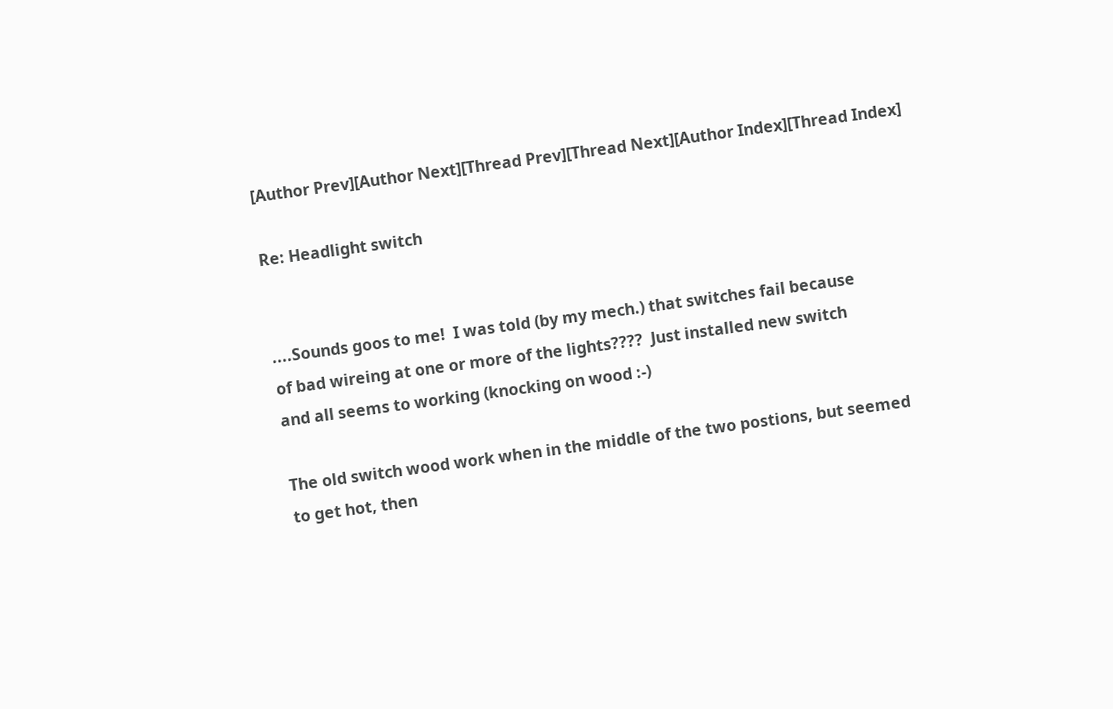[Author Prev][Author Next][Thread Prev][Thread Next][Author Index][Thread Index]

Re: Headlight switch


....Sounds goos to me!  I was told (by my mech.) that switches fail because
of bad wireing at one or more of the lights????  Just installed new switch
and all seems to working (knocking on wood :-)

The old switch wood work when in the middle of the two postions, but seemed
to get hot, then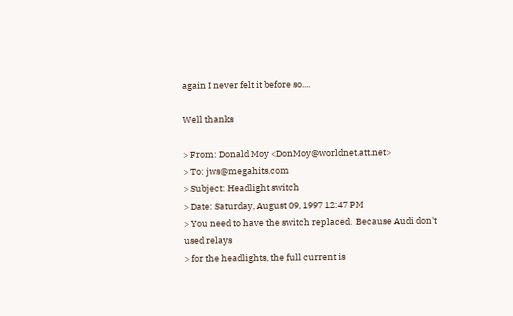again I never felt it before so....

Well thanks

> From: Donald Moy <DonMoy@worldnet.att.net>
> To: jws@megahits.com
> Subject: Headlight switch
> Date: Saturday, August 09, 1997 12:47 PM
> You need to have the switch replaced.  Because Audi don't used relays
> for the headlights, the full current is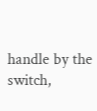handle by the switch,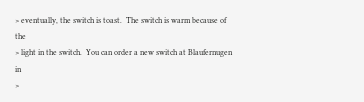> eventually, the switch is toast.  The switch is warm because of the
> light in the switch.  You can order a new switch at Blaufernugen in
>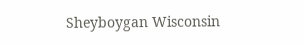Sheyboygan Wisconsin